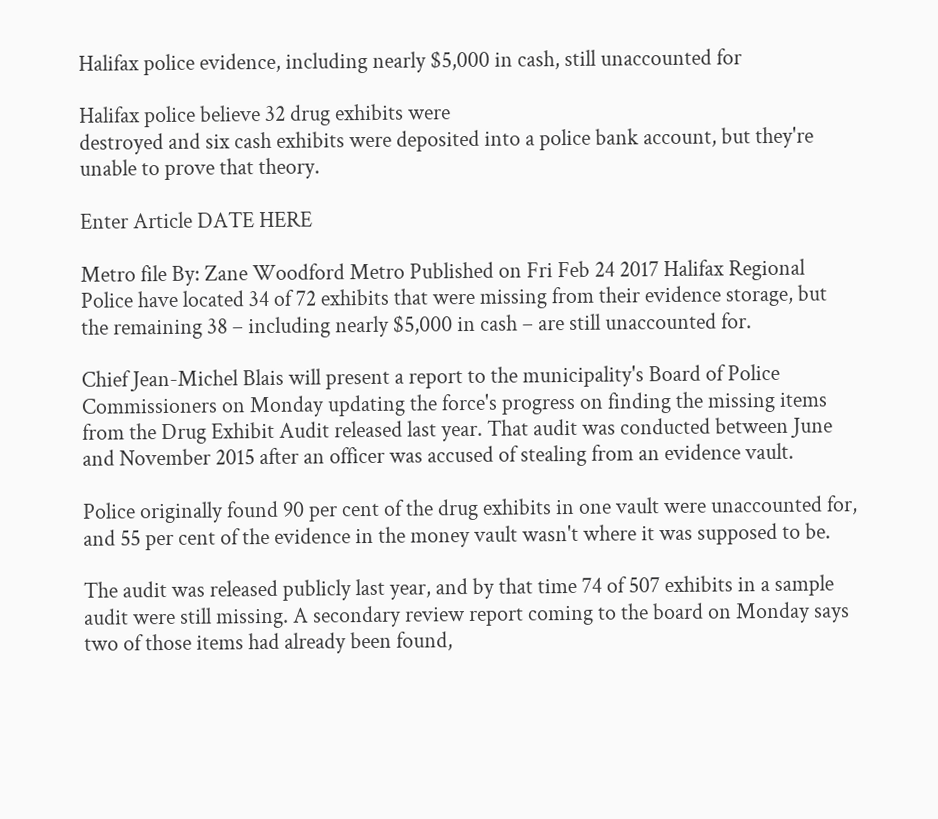Halifax police evidence, including nearly $5,000 in cash, still unaccounted for

Halifax police believe 32 drug exhibits were
destroyed and six cash exhibits were deposited into a police bank account, but they're unable to prove that theory.

Enter Article DATE HERE

Metro file By: Zane Woodford Metro Published on Fri Feb 24 2017 Halifax Regional Police have located 34 of 72 exhibits that were missing from their evidence storage, but the remaining 38 – including nearly $5,000 in cash – are still unaccounted for.

Chief Jean-Michel Blais will present a report to the municipality's Board of Police Commissioners on Monday updating the force's progress on finding the missing items from the Drug Exhibit Audit released last year. That audit was conducted between June and November 2015 after an officer was accused of stealing from an evidence vault.

Police originally found 90 per cent of the drug exhibits in one vault were unaccounted for, and 55 per cent of the evidence in the money vault wasn't where it was supposed to be.

The audit was released publicly last year, and by that time 74 of 507 exhibits in a sample audit were still missing. A secondary review report coming to the board on Monday says two of those items had already been found,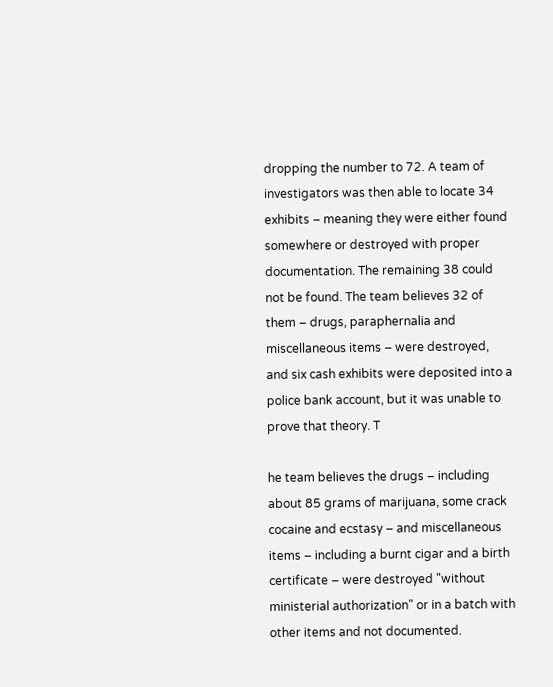dropping the number to 72. A team of investigators was then able to locate 34 exhibits – meaning they were either found somewhere or destroyed with proper documentation. The remaining 38 could not be found. The team believes 32 of them – drugs, paraphernalia and miscellaneous items – were destroyed, and six cash exhibits were deposited into a police bank account, but it was unable to prove that theory. T

he team believes the drugs – including about 85 grams of marijuana, some crack cocaine and ecstasy – and miscellaneous items – including a burnt cigar and a birth certificate – were destroyed "without ministerial authorization" or in a batch with other items and not documented.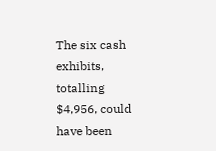The six cash exhibits, totalling $4,956, could have been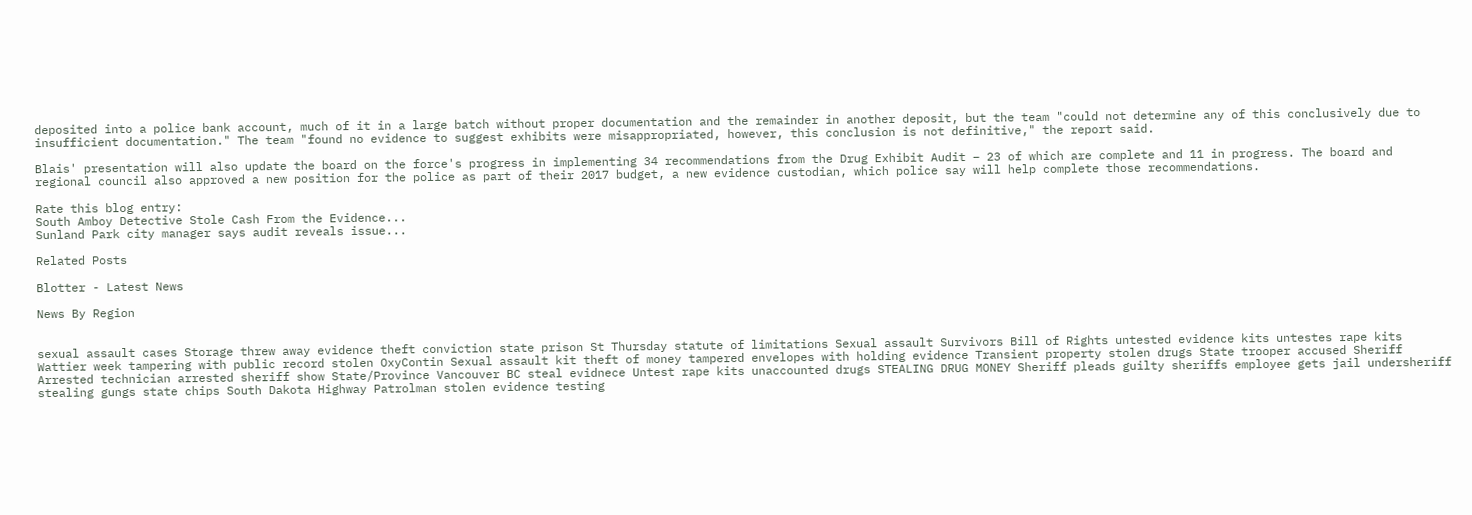deposited into a police bank account, much of it in a large batch without proper documentation and the remainder in another deposit, but the team "could not determine any of this conclusively due to insufficient documentation." The team "found no evidence to suggest exhibits were misappropriated, however, this conclusion is not definitive," the report said.

Blais' presentation will also update the board on the force's progress in implementing 34 recommendations from the Drug Exhibit Audit – 23 of which are complete and 11 in progress. The board and regional council also approved a new position for the police as part of their 2017 budget, a new evidence custodian, which police say will help complete those recommendations.

Rate this blog entry:
South Amboy Detective Stole Cash From the Evidence...
Sunland Park city manager says audit reveals issue...

Related Posts

Blotter - Latest News

News By Region


sexual assault cases Storage threw away evidence theft conviction state prison St Thursday statute of limitations Sexual assault Survivors Bill of Rights untested evidence kits untestes rape kits Wattier week tampering with public record stolen OxyContin Sexual assault kit theft of money tampered envelopes with holding evidence Transient property stolen drugs State trooper accused Sheriff Arrested technician arrested sheriff show State/Province Vancouver BC steal evidnece Untest rape kits unaccounted drugs STEALING DRUG MONEY Sheriff pleads guilty sheriffs employee gets jail undersheriff stealing gungs state chips South Dakota Highway Patrolman stolen evidence testing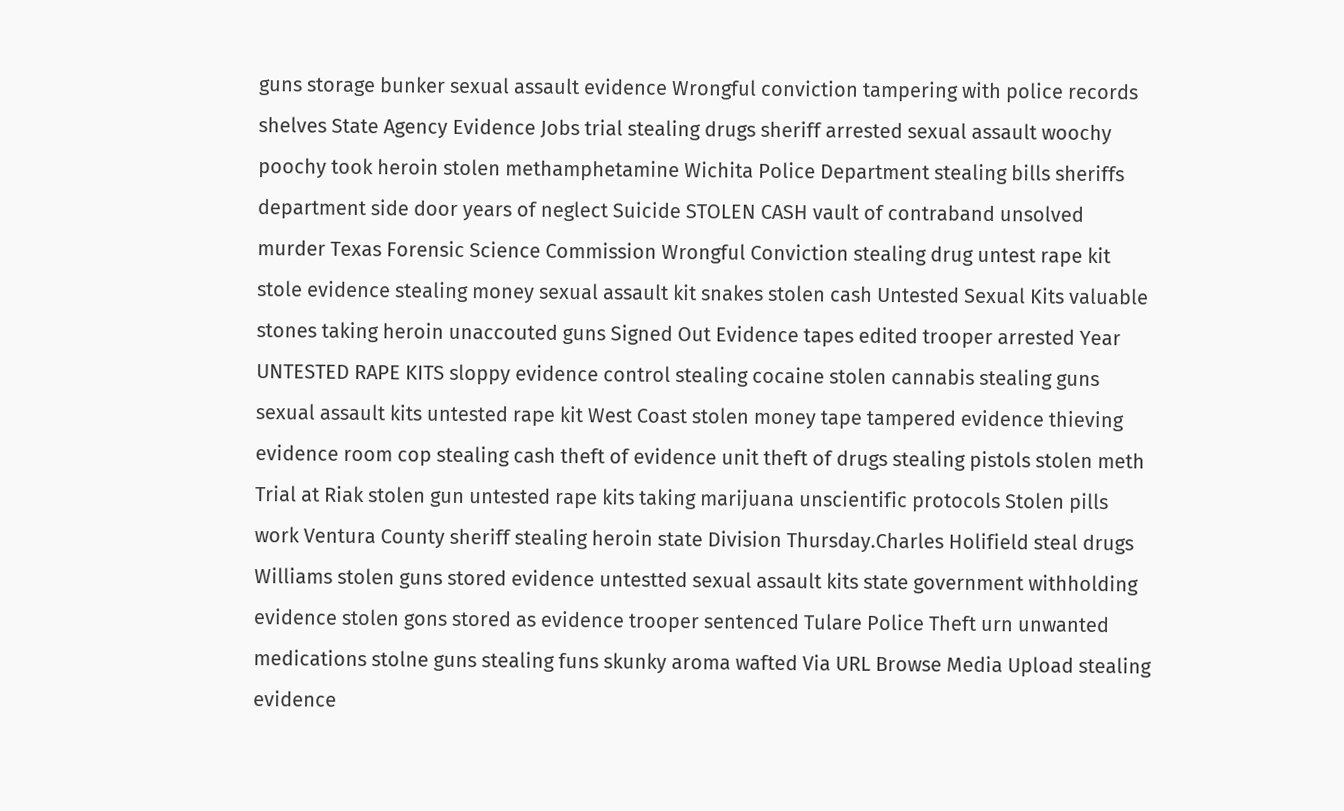guns storage bunker sexual assault evidence Wrongful conviction tampering with police records shelves State Agency Evidence Jobs trial stealing drugs sheriff arrested sexual assault woochy poochy took heroin stolen methamphetamine Wichita Police Department stealing bills sheriffs department side door years of neglect Suicide STOLEN CASH vault of contraband unsolved murder Texas Forensic Science Commission Wrongful Conviction stealing drug untest rape kit stole evidence stealing money sexual assault kit snakes stolen cash Untested Sexual Kits valuable stones taking heroin unaccouted guns Signed Out Evidence tapes edited trooper arrested Year UNTESTED RAPE KITS sloppy evidence control stealing cocaine stolen cannabis stealing guns sexual assault kits untested rape kit West Coast stolen money tape tampered evidence thieving evidence room cop stealing cash theft of evidence unit theft of drugs stealing pistols stolen meth Trial at Riak stolen gun untested rape kits taking marijuana unscientific protocols Stolen pills work Ventura County sheriff stealing heroin state Division Thursday.Charles Holifield steal drugs Williams stolen guns stored evidence untestted sexual assault kits state government withholding evidence stolen gons stored as evidence trooper sentenced Tulare Police Theft urn unwanted medications stolne guns stealing funs skunky aroma wafted Via URL Browse Media Upload stealing evidence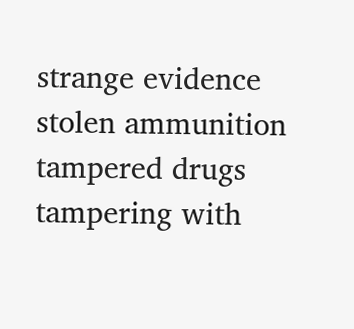strange evidence stolen ammunition tampered drugs tampering with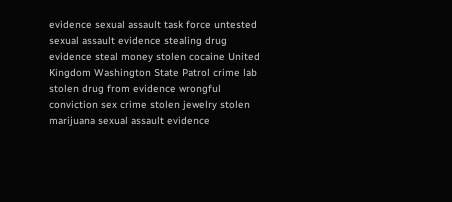evidence sexual assault task force untested sexual assault evidence stealing drug evidence steal money stolen cocaine United Kingdom Washington State Patrol crime lab stolen drug from evidence wrongful conviction sex crime stolen jewelry stolen marijuana sexual assault evidence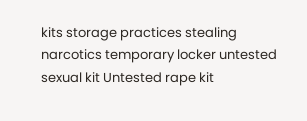kits storage practices stealing narcotics temporary locker untested sexual kit Untested rape kit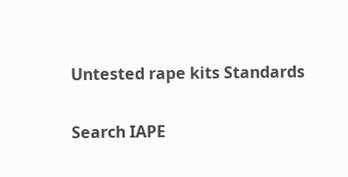Untested rape kits Standards

Search IAPE